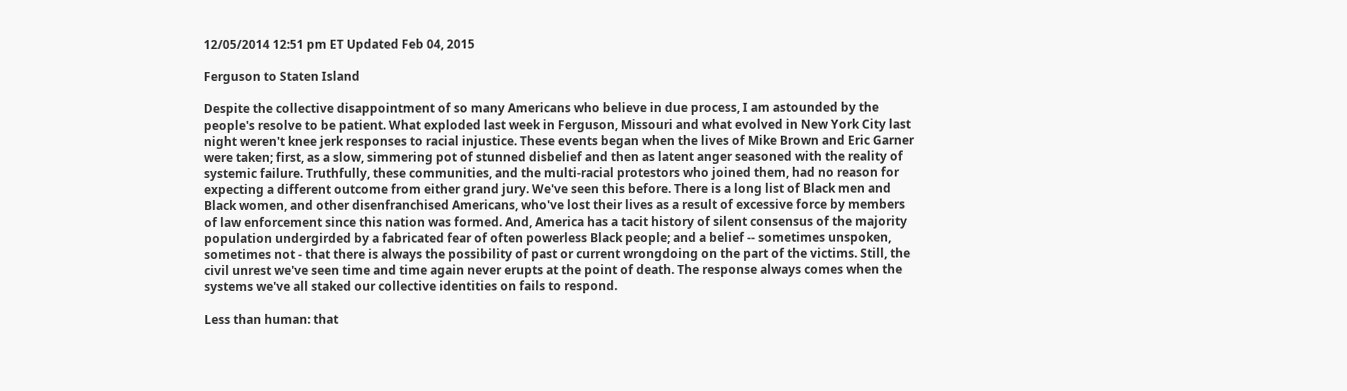12/05/2014 12:51 pm ET Updated Feb 04, 2015

Ferguson to Staten Island

Despite the collective disappointment of so many Americans who believe in due process, I am astounded by the people's resolve to be patient. What exploded last week in Ferguson, Missouri and what evolved in New York City last night weren't knee jerk responses to racial injustice. These events began when the lives of Mike Brown and Eric Garner were taken; first, as a slow, simmering pot of stunned disbelief and then as latent anger seasoned with the reality of systemic failure. Truthfully, these communities, and the multi-racial protestors who joined them, had no reason for expecting a different outcome from either grand jury. We've seen this before. There is a long list of Black men and Black women, and other disenfranchised Americans, who've lost their lives as a result of excessive force by members of law enforcement since this nation was formed. And, America has a tacit history of silent consensus of the majority population undergirded by a fabricated fear of often powerless Black people; and a belief -- sometimes unspoken, sometimes not - that there is always the possibility of past or current wrongdoing on the part of the victims. Still, the civil unrest we've seen time and time again never erupts at the point of death. The response always comes when the systems we've all staked our collective identities on fails to respond.

Less than human: that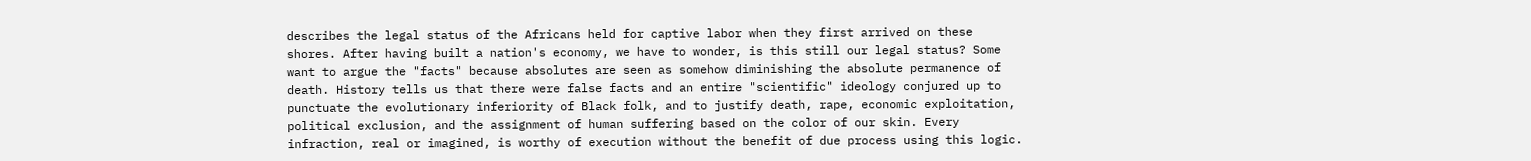describes the legal status of the Africans held for captive labor when they first arrived on these shores. After having built a nation's economy, we have to wonder, is this still our legal status? Some want to argue the "facts" because absolutes are seen as somehow diminishing the absolute permanence of death. History tells us that there were false facts and an entire "scientific" ideology conjured up to punctuate the evolutionary inferiority of Black folk, and to justify death, rape, economic exploitation, political exclusion, and the assignment of human suffering based on the color of our skin. Every infraction, real or imagined, is worthy of execution without the benefit of due process using this logic.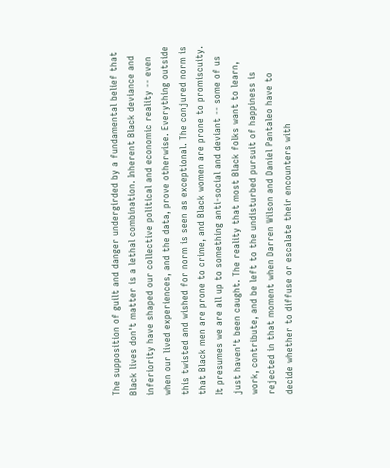The supposition of guilt and danger undergirded by a fundamental belief that Black lives don't matter is a lethal combination. Inherent Black deviance and inferiority have shaped our collective political and economic reality -- even when our lived experiences, and the data, prove otherwise. Everything outside this twisted and wished for norm is seen as exceptional. The conjured norm is that Black men are prone to crime, and Black women are prone to promiscuity. It presumes we are all up to something anti-social and deviant -- some of us just haven't been caught. The reality that most Black folks want to learn, work, contribute, and be left to the undisturbed pursuit of happiness is rejected in that moment when Darren Wilson and Daniel Pantaleo have to decide whether to diffuse or escalate their encounters with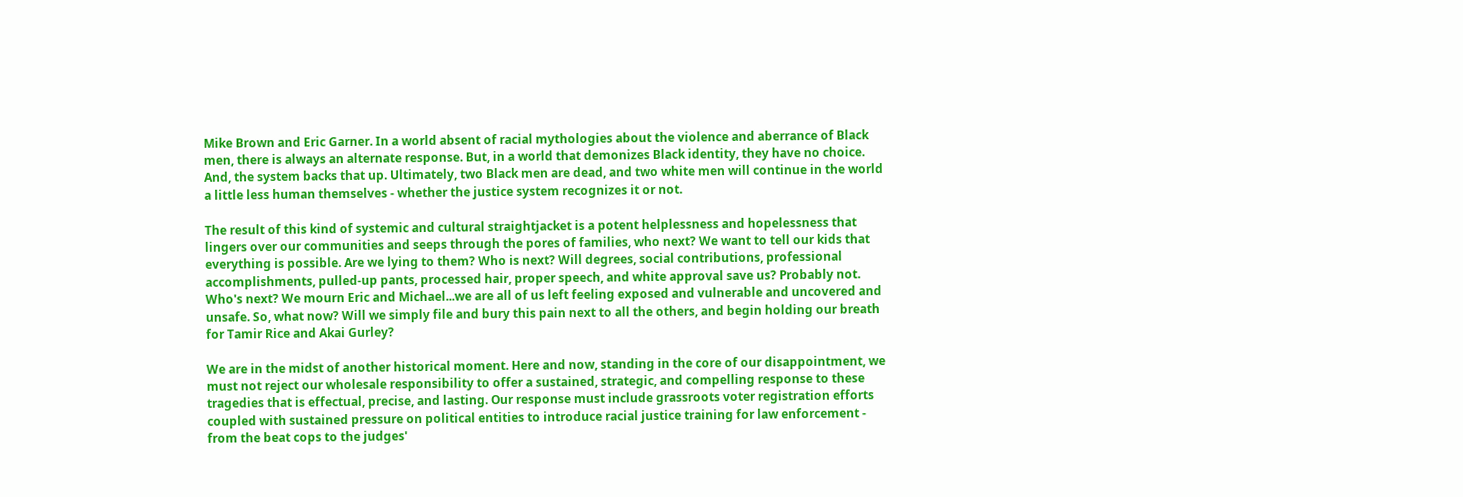Mike Brown and Eric Garner. In a world absent of racial mythologies about the violence and aberrance of Black men, there is always an alternate response. But, in a world that demonizes Black identity, they have no choice. And, the system backs that up. Ultimately, two Black men are dead, and two white men will continue in the world a little less human themselves - whether the justice system recognizes it or not.

The result of this kind of systemic and cultural straightjacket is a potent helplessness and hopelessness that lingers over our communities and seeps through the pores of families, who next? We want to tell our kids that everything is possible. Are we lying to them? Who is next? Will degrees, social contributions, professional accomplishments, pulled-up pants, processed hair, proper speech, and white approval save us? Probably not. Who's next? We mourn Eric and Michael...we are all of us left feeling exposed and vulnerable and uncovered and unsafe. So, what now? Will we simply file and bury this pain next to all the others, and begin holding our breath for Tamir Rice and Akai Gurley?

We are in the midst of another historical moment. Here and now, standing in the core of our disappointment, we must not reject our wholesale responsibility to offer a sustained, strategic, and compelling response to these tragedies that is effectual, precise, and lasting. Our response must include grassroots voter registration efforts coupled with sustained pressure on political entities to introduce racial justice training for law enforcement - from the beat cops to the judges'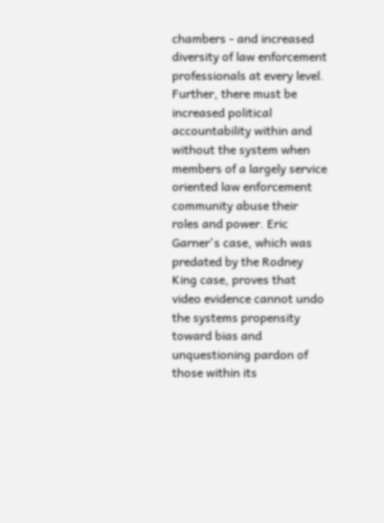chambers - and increased diversity of law enforcement professionals at every level. Further, there must be increased political accountability within and without the system when members of a largely service oriented law enforcement community abuse their roles and power. Eric Garner's case, which was predated by the Rodney King case, proves that video evidence cannot undo the systems propensity toward bias and unquestioning pardon of those within its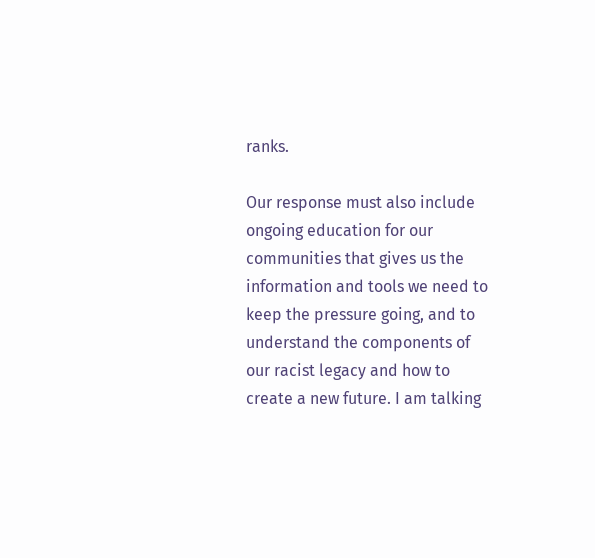ranks.

Our response must also include ongoing education for our communities that gives us the information and tools we need to keep the pressure going, and to understand the components of our racist legacy and how to create a new future. I am talking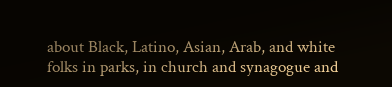about Black, Latino, Asian, Arab, and white folks in parks, in church and synagogue and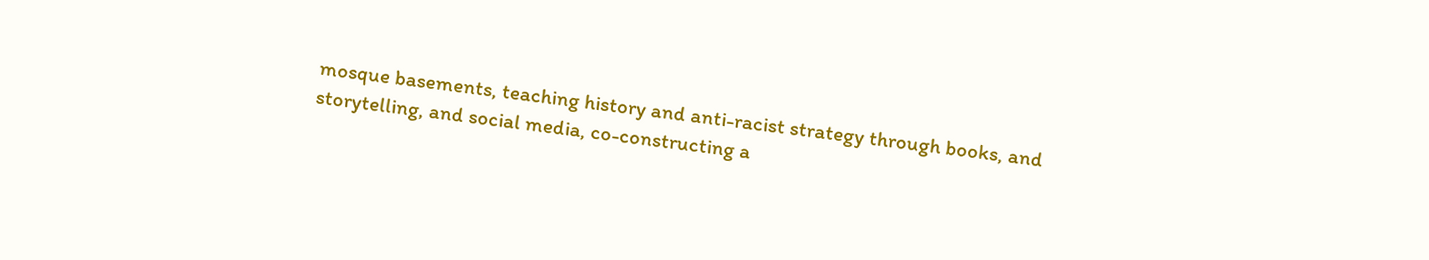mosque basements, teaching history and anti-racist strategy through books, and storytelling, and social media, co-constructing a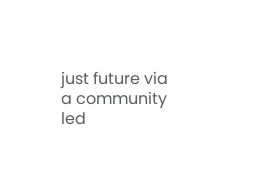just future via a community led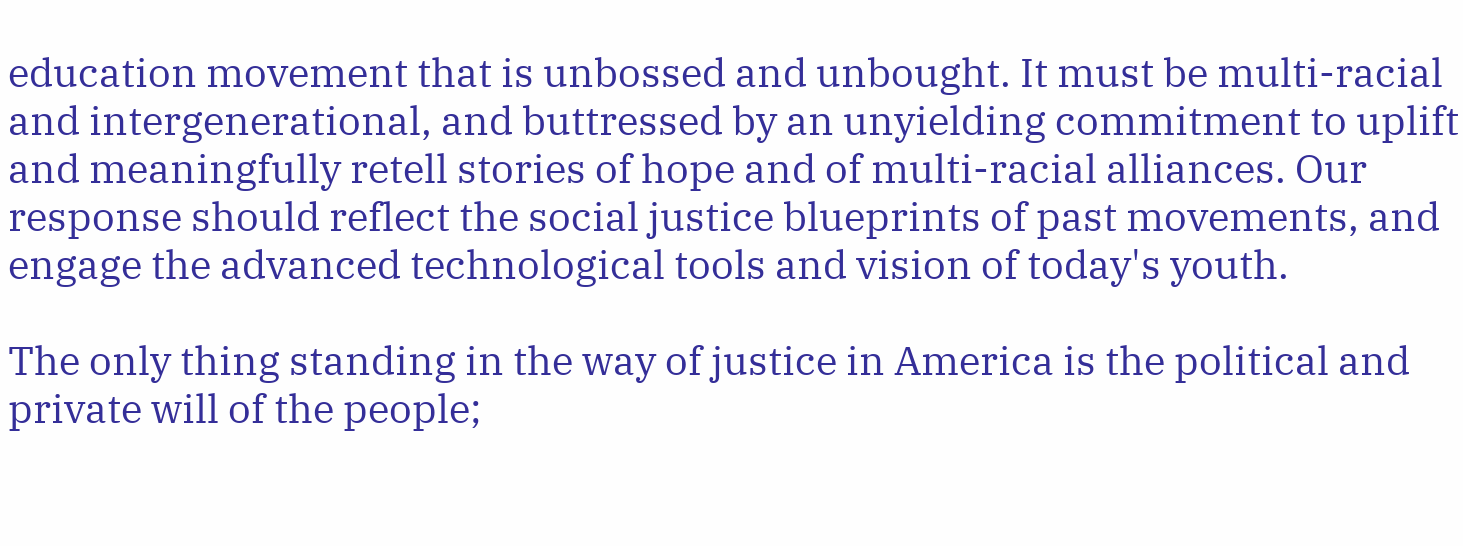education movement that is unbossed and unbought. It must be multi-racial and intergenerational, and buttressed by an unyielding commitment to uplift and meaningfully retell stories of hope and of multi-racial alliances. Our response should reflect the social justice blueprints of past movements, and engage the advanced technological tools and vision of today's youth.

The only thing standing in the way of justice in America is the political and private will of the people;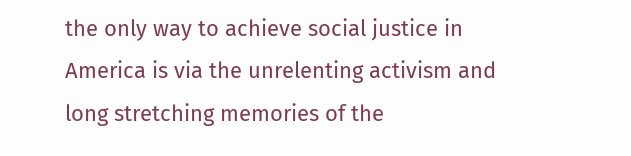the only way to achieve social justice in America is via the unrelenting activism and long stretching memories of the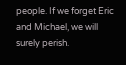people. If we forget Eric and Michael, we will surely perish.